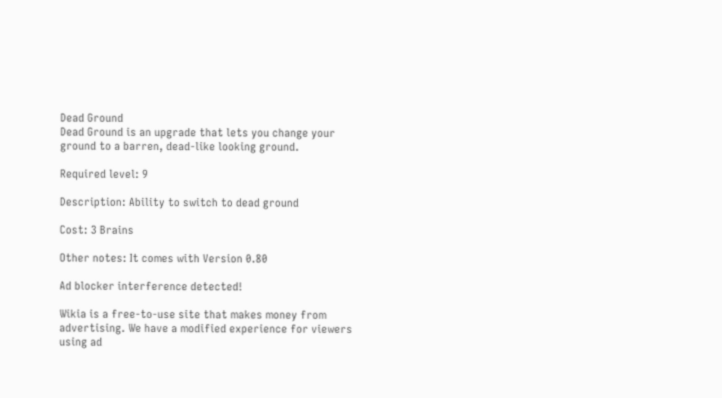Dead Ground
Dead Ground is an upgrade that lets you change your ground to a barren, dead-like looking ground.

Required level: 9

Description: Ability to switch to dead ground

Cost: 3 Brains

Other notes: It comes with Version 0.80

Ad blocker interference detected!

Wikia is a free-to-use site that makes money from advertising. We have a modified experience for viewers using ad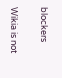blockers

Wikia is not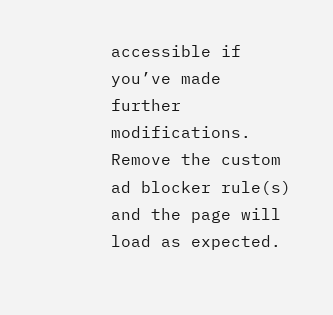accessible if you’ve made further modifications. Remove the custom ad blocker rule(s) and the page will load as expected.